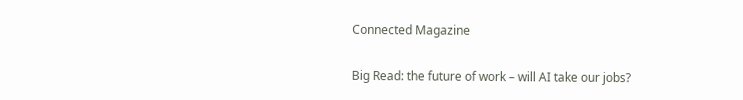Connected Magazine

Big Read: the future of work – will AI take our jobs?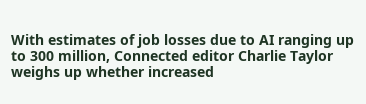With estimates of job losses due to AI ranging up to 300 million, Connected editor Charlie Taylor weighs up whether increased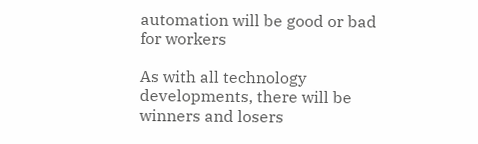automation will be good or bad for workers

As with all technology developments, there will be winners and losers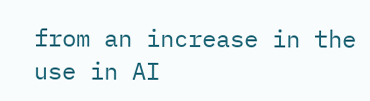from an increase in the use in AI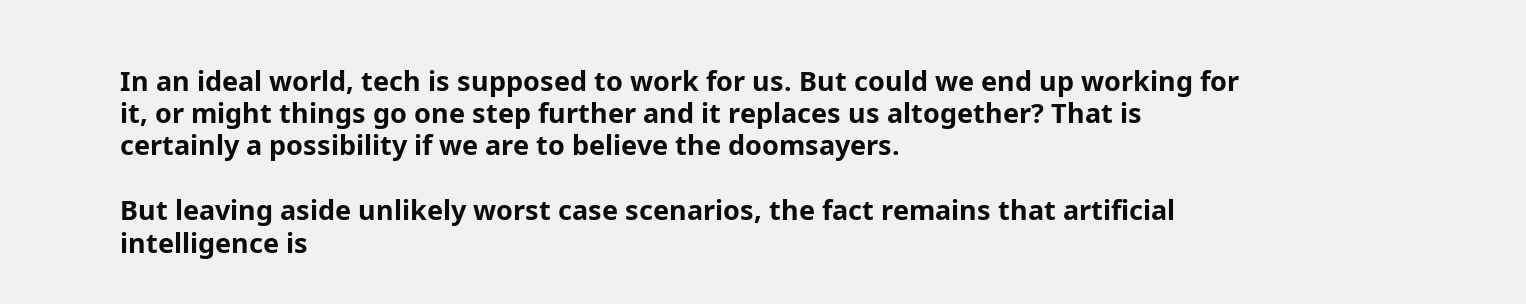In an ideal world, tech is supposed to work for us. But could we end up working for it, or might things go one step further and it replaces us altogether? That is certainly a possibility if we are to believe the doomsayers.

But leaving aside unlikely worst case scenarios, the fact remains that artificial intelligence is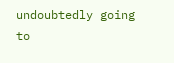undoubtedly going to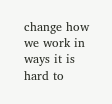change how we work in ways it is hard to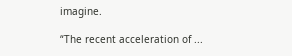imagine.

“The recent acceleration of ...